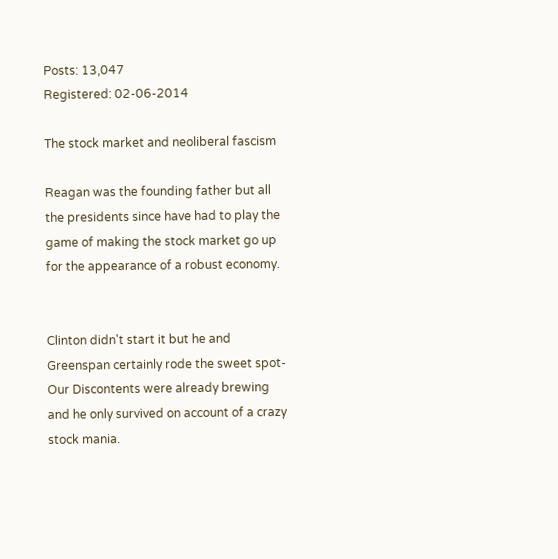Posts: 13,047
Registered: 02-06-2014

The stock market and neoliberal fascism

Reagan was the founding father but all the presidents since have had to play the game of making the stock market go up for the appearance of a robust economy.


Clinton didn't start it but he and Greenspan certainly rode the sweet spot- Our Discontents were already brewing and he only survived on account of a crazy stock mania.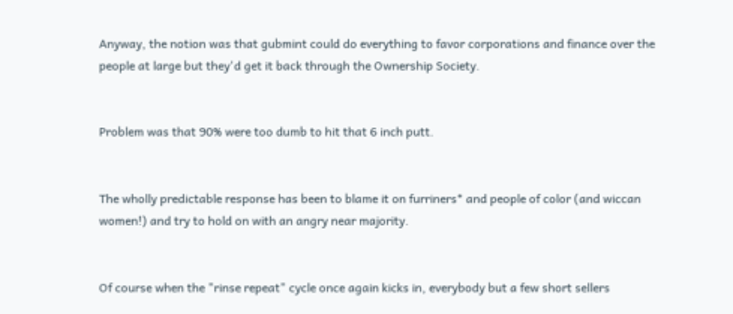Anyway, the notion was that gubmint could do everything to favor corporations and finance over the people at large but they'd get it back through the Ownership Society.


Problem was that 90% were too dumb to hit that 6 inch putt.


The wholly predictable response has been to blame it on furriners* and people of color (and wiccan women!) and try to hold on with an angry near majority.


Of course when the "rinse repeat" cycle once again kicks in, everybody but a few short sellers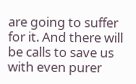are going to suffer for it. And there will be calls to save us with even purer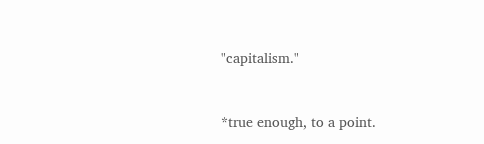"capitalism."


*true enough, to a point.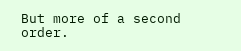But more of a second order.